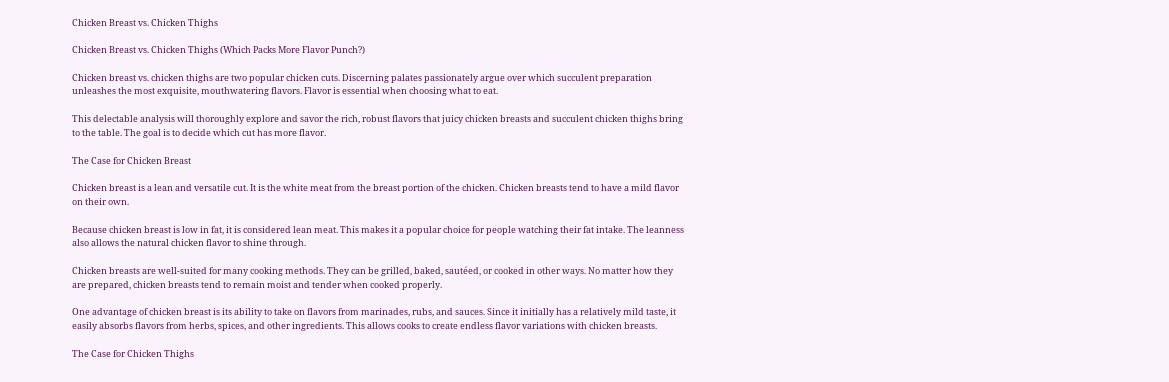Chicken Breast vs. Chicken Thighs

Chicken Breast vs. Chicken Thighs (Which Packs More Flavor Punch?)

Chicken breast vs. chicken thighs are two popular chicken cuts. Discerning palates passionately argue over which succulent preparation unleashes the most exquisite, mouthwatering flavors. Flavor is essential when choosing what to eat.

This delectable analysis will thoroughly explore and savor the rich, robust flavors that juicy chicken breasts and succulent chicken thighs bring to the table. The goal is to decide which cut has more flavor.

The Case for Chicken Breast

Chicken breast is a lean and versatile cut. It is the white meat from the breast portion of the chicken. Chicken breasts tend to have a mild flavor on their own.

Because chicken breast is low in fat, it is considered lean meat. This makes it a popular choice for people watching their fat intake. The leanness also allows the natural chicken flavor to shine through.

Chicken breasts are well-suited for many cooking methods. They can be grilled, baked, sautéed, or cooked in other ways. No matter how they are prepared, chicken breasts tend to remain moist and tender when cooked properly.

One advantage of chicken breast is its ability to take on flavors from marinades, rubs, and sauces. Since it initially has a relatively mild taste, it easily absorbs flavors from herbs, spices, and other ingredients. This allows cooks to create endless flavor variations with chicken breasts.

The Case for Chicken Thighs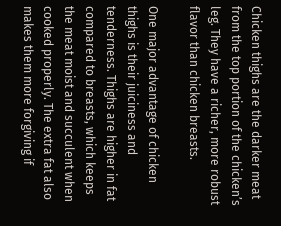Chicken thighs are the darker meat from the top portion of the chicken’s leg. They have a richer, more robust flavor than chicken breasts.

One major advantage of chicken thighs is their juiciness and tenderness. Thighs are higher in fat compared to breasts, which keeps the meat moist and succulent when cooked properly. The extra fat also makes them more forgiving if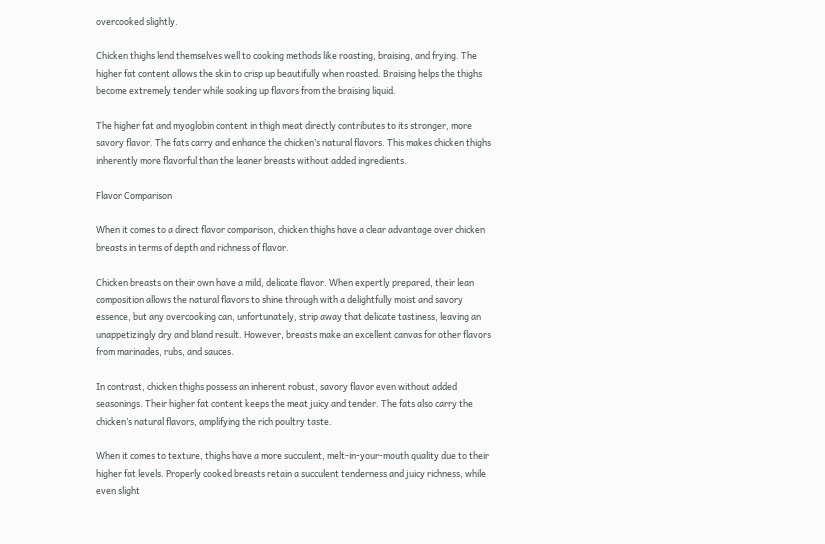overcooked slightly.

Chicken thighs lend themselves well to cooking methods like roasting, braising, and frying. The higher fat content allows the skin to crisp up beautifully when roasted. Braising helps the thighs become extremely tender while soaking up flavors from the braising liquid.

The higher fat and myoglobin content in thigh meat directly contributes to its stronger, more savory flavor. The fats carry and enhance the chicken’s natural flavors. This makes chicken thighs inherently more flavorful than the leaner breasts without added ingredients.

Flavor Comparison

When it comes to a direct flavor comparison, chicken thighs have a clear advantage over chicken breasts in terms of depth and richness of flavor.

Chicken breasts on their own have a mild, delicate flavor. When expertly prepared, their lean composition allows the natural flavors to shine through with a delightfully moist and savory essence, but any overcooking can, unfortunately, strip away that delicate tastiness, leaving an unappetizingly dry and bland result. However, breasts make an excellent canvas for other flavors from marinades, rubs, and sauces.

In contrast, chicken thighs possess an inherent robust, savory flavor even without added seasonings. Their higher fat content keeps the meat juicy and tender. The fats also carry the chicken’s natural flavors, amplifying the rich poultry taste.

When it comes to texture, thighs have a more succulent, melt-in-your-mouth quality due to their higher fat levels. Properly cooked breasts retain a succulent tenderness and juicy richness, while even slight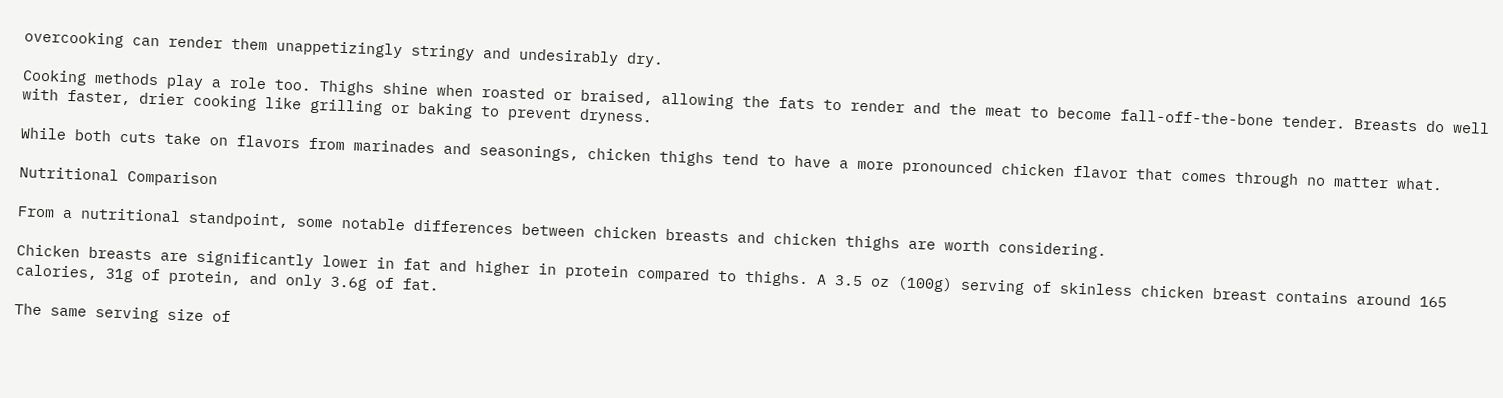overcooking can render them unappetizingly stringy and undesirably dry.

Cooking methods play a role too. Thighs shine when roasted or braised, allowing the fats to render and the meat to become fall-off-the-bone tender. Breasts do well with faster, drier cooking like grilling or baking to prevent dryness.

While both cuts take on flavors from marinades and seasonings, chicken thighs tend to have a more pronounced chicken flavor that comes through no matter what.

Nutritional Comparison

From a nutritional standpoint, some notable differences between chicken breasts and chicken thighs are worth considering.

Chicken breasts are significantly lower in fat and higher in protein compared to thighs. A 3.5 oz (100g) serving of skinless chicken breast contains around 165 calories, 31g of protein, and only 3.6g of fat.

The same serving size of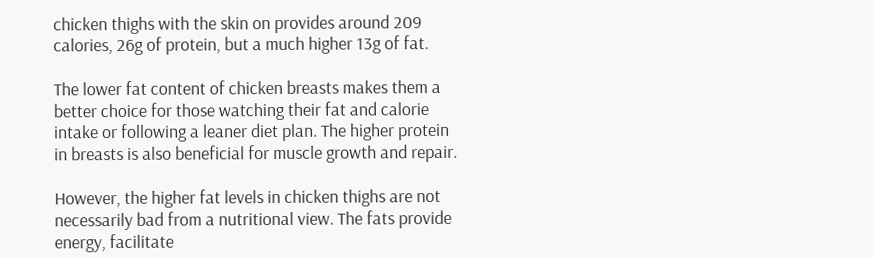chicken thighs with the skin on provides around 209 calories, 26g of protein, but a much higher 13g of fat.

The lower fat content of chicken breasts makes them a better choice for those watching their fat and calorie intake or following a leaner diet plan. The higher protein in breasts is also beneficial for muscle growth and repair.

However, the higher fat levels in chicken thighs are not necessarily bad from a nutritional view. The fats provide energy, facilitate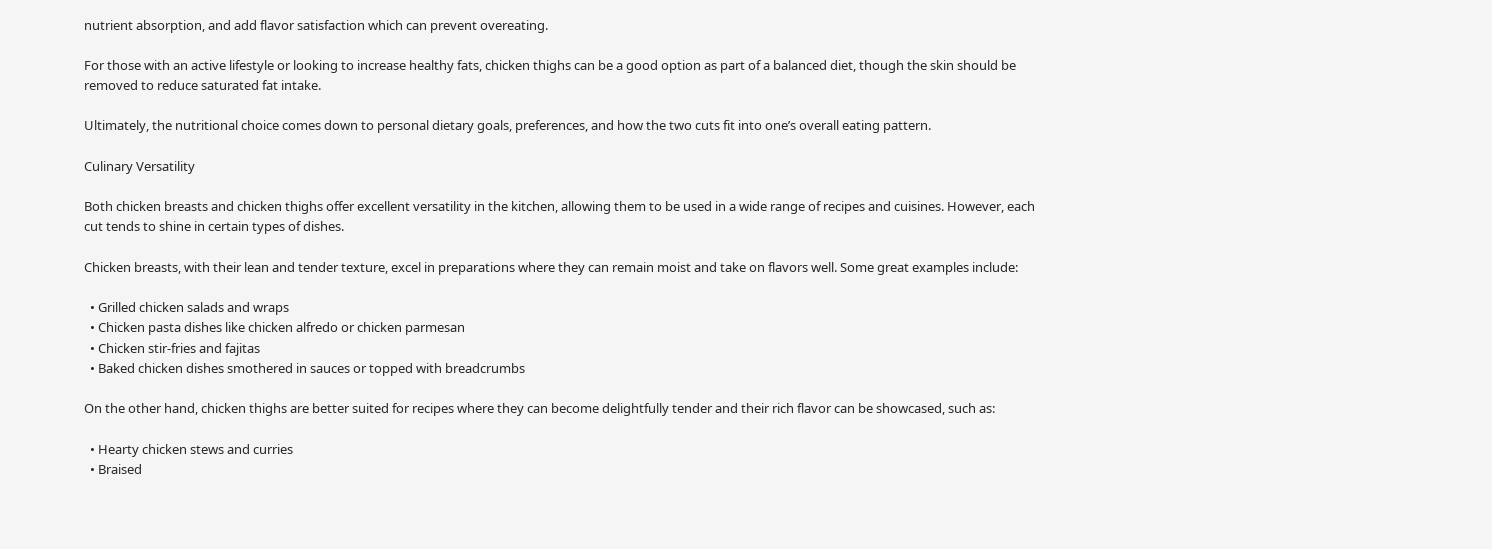nutrient absorption, and add flavor satisfaction which can prevent overeating.

For those with an active lifestyle or looking to increase healthy fats, chicken thighs can be a good option as part of a balanced diet, though the skin should be removed to reduce saturated fat intake.

Ultimately, the nutritional choice comes down to personal dietary goals, preferences, and how the two cuts fit into one’s overall eating pattern.

Culinary Versatility

Both chicken breasts and chicken thighs offer excellent versatility in the kitchen, allowing them to be used in a wide range of recipes and cuisines. However, each cut tends to shine in certain types of dishes.

Chicken breasts, with their lean and tender texture, excel in preparations where they can remain moist and take on flavors well. Some great examples include:

  • Grilled chicken salads and wraps
  • Chicken pasta dishes like chicken alfredo or chicken parmesan
  • Chicken stir-fries and fajitas
  • Baked chicken dishes smothered in sauces or topped with breadcrumbs

On the other hand, chicken thighs are better suited for recipes where they can become delightfully tender and their rich flavor can be showcased, such as:

  • Hearty chicken stews and curries
  • Braised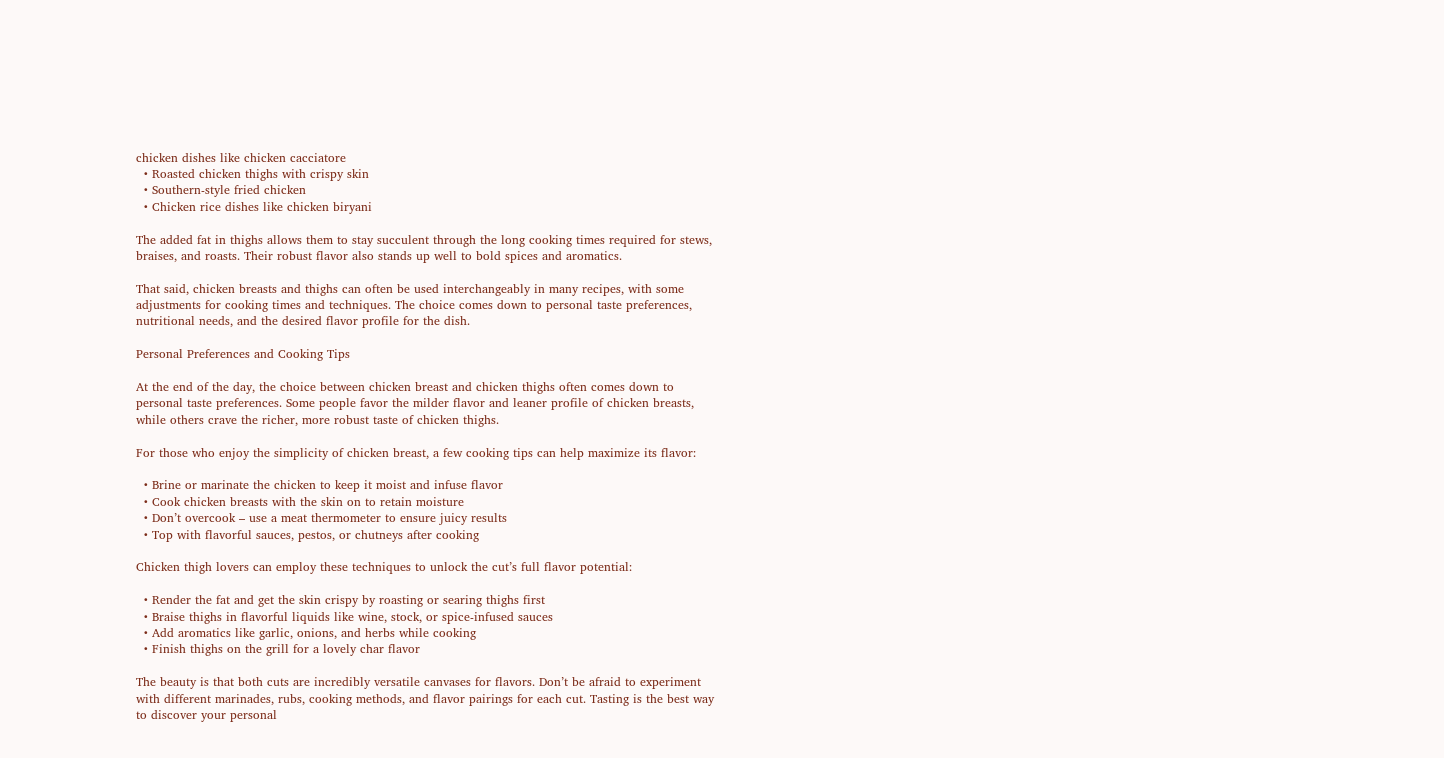chicken dishes like chicken cacciatore
  • Roasted chicken thighs with crispy skin
  • Southern-style fried chicken
  • Chicken rice dishes like chicken biryani

The added fat in thighs allows them to stay succulent through the long cooking times required for stews, braises, and roasts. Their robust flavor also stands up well to bold spices and aromatics.

That said, chicken breasts and thighs can often be used interchangeably in many recipes, with some adjustments for cooking times and techniques. The choice comes down to personal taste preferences, nutritional needs, and the desired flavor profile for the dish.

Personal Preferences and Cooking Tips

At the end of the day, the choice between chicken breast and chicken thighs often comes down to personal taste preferences. Some people favor the milder flavor and leaner profile of chicken breasts, while others crave the richer, more robust taste of chicken thighs.

For those who enjoy the simplicity of chicken breast, a few cooking tips can help maximize its flavor:

  • Brine or marinate the chicken to keep it moist and infuse flavor
  • Cook chicken breasts with the skin on to retain moisture
  • Don’t overcook – use a meat thermometer to ensure juicy results
  • Top with flavorful sauces, pestos, or chutneys after cooking

Chicken thigh lovers can employ these techniques to unlock the cut’s full flavor potential:

  • Render the fat and get the skin crispy by roasting or searing thighs first
  • Braise thighs in flavorful liquids like wine, stock, or spice-infused sauces
  • Add aromatics like garlic, onions, and herbs while cooking
  • Finish thighs on the grill for a lovely char flavor

The beauty is that both cuts are incredibly versatile canvases for flavors. Don’t be afraid to experiment with different marinades, rubs, cooking methods, and flavor pairings for each cut. Tasting is the best way to discover your personal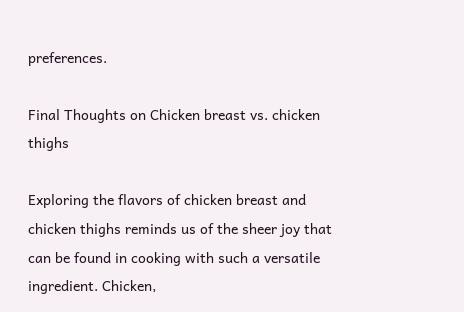preferences.

Final Thoughts on Chicken breast vs. chicken thighs

Exploring the flavors of chicken breast and chicken thighs reminds us of the sheer joy that can be found in cooking with such a versatile ingredient. Chicken,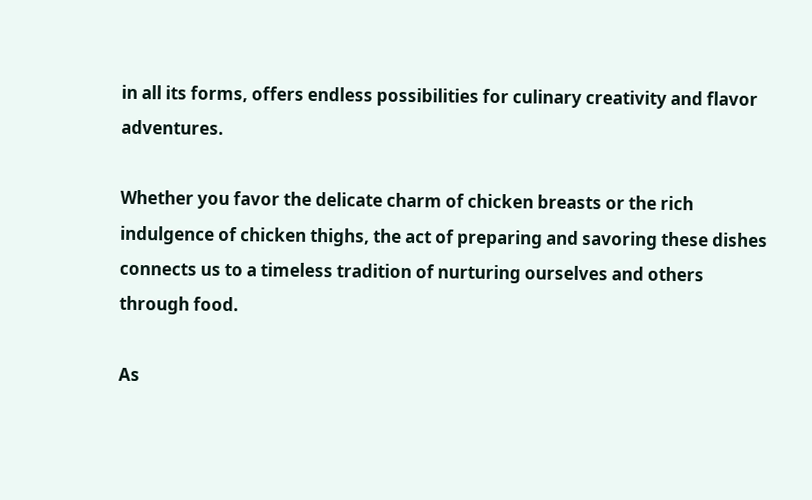in all its forms, offers endless possibilities for culinary creativity and flavor adventures.

Whether you favor the delicate charm of chicken breasts or the rich indulgence of chicken thighs, the act of preparing and savoring these dishes connects us to a timeless tradition of nurturing ourselves and others through food.

As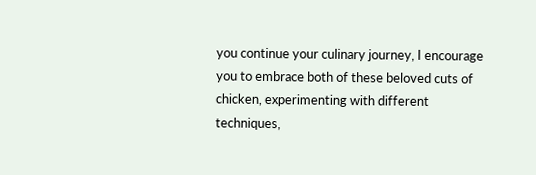you continue your culinary journey, I encourage you to embrace both of these beloved cuts of chicken, experimenting with different techniques,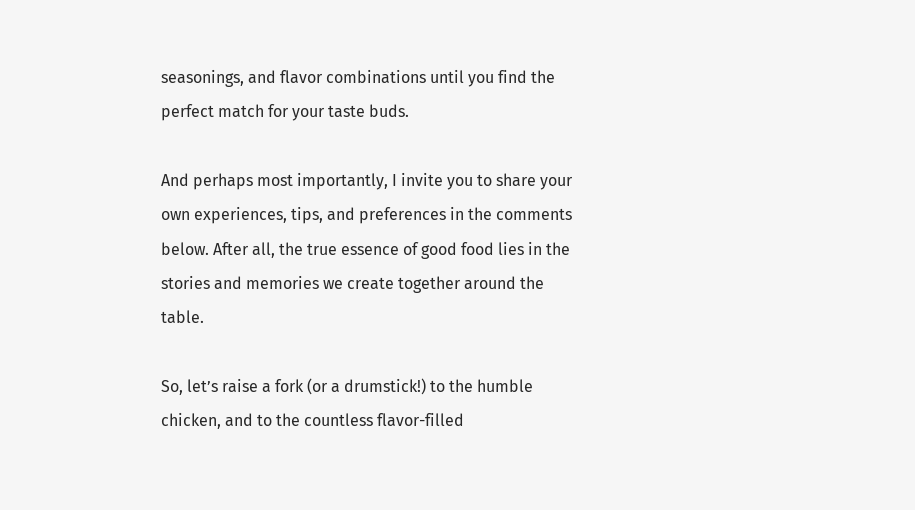seasonings, and flavor combinations until you find the perfect match for your taste buds.

And perhaps most importantly, I invite you to share your own experiences, tips, and preferences in the comments below. After all, the true essence of good food lies in the stories and memories we create together around the table.

So, let’s raise a fork (or a drumstick!) to the humble chicken, and to the countless flavor-filled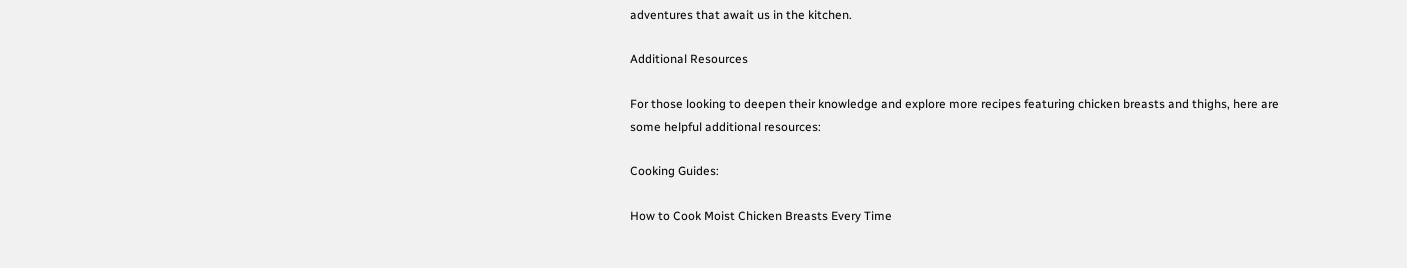adventures that await us in the kitchen.

Additional Resources

For those looking to deepen their knowledge and explore more recipes featuring chicken breasts and thighs, here are some helpful additional resources:

Cooking Guides:

How to Cook Moist Chicken Breasts Every Time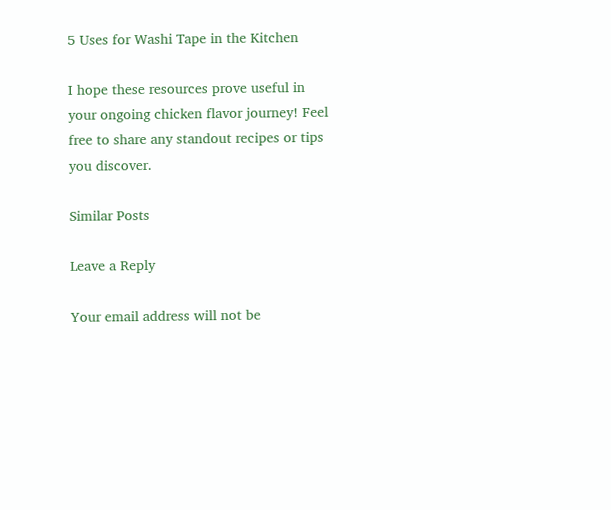5 Uses for Washi Tape in the Kitchen

I hope these resources prove useful in your ongoing chicken flavor journey! Feel free to share any standout recipes or tips you discover.

Similar Posts

Leave a Reply

Your email address will not be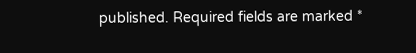published. Required fields are marked *